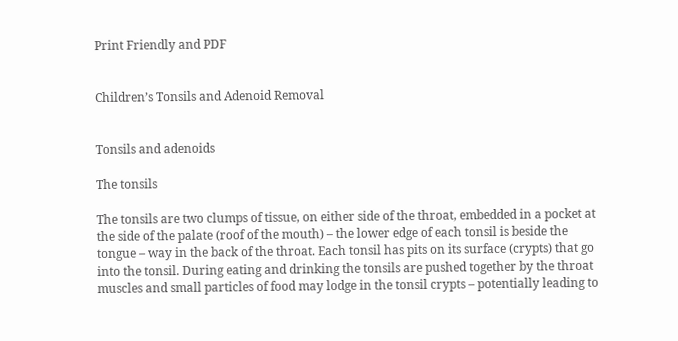Print Friendly and PDF


Children’s Tonsils and Adenoid Removal


Tonsils and adenoids

The tonsils

The tonsils are two clumps of tissue, on either side of the throat, embedded in a pocket at the side of the palate (roof of the mouth) – the lower edge of each tonsil is beside the tongue – way in the back of the throat. Each tonsil has pits on its surface (crypts) that go into the tonsil. During eating and drinking the tonsils are pushed together by the throat muscles and small particles of food may lodge in the tonsil crypts – potentially leading to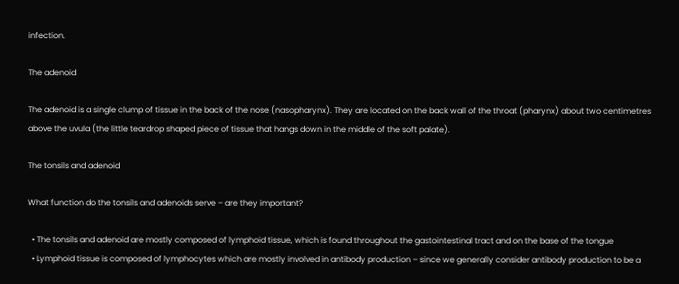infection.

The adenoid

The adenoid is a single clump of tissue in the back of the nose (nasopharynx). They are located on the back wall of the throat (pharynx) about two centimetres above the uvula (the little teardrop shaped piece of tissue that hangs down in the middle of the soft palate).

The tonsils and adenoid

What function do the tonsils and adenoids serve – are they important?

  • The tonsils and adenoid are mostly composed of lymphoid tissue, which is found throughout the gastointestinal tract and on the base of the tongue
  • Lymphoid tissue is composed of lymphocytes which are mostly involved in antibody production – since we generally consider antibody production to be a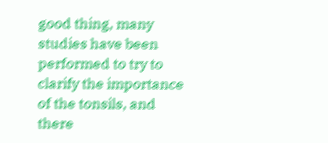good thing, many studies have been performed to try to clarify the importance of the tonsils, and there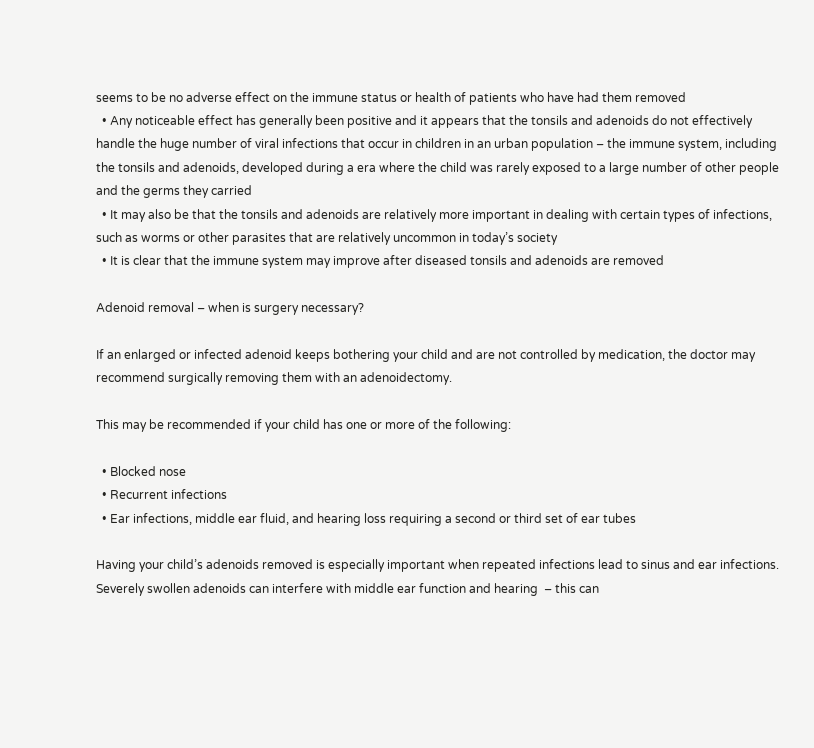seems to be no adverse effect on the immune status or health of patients who have had them removed
  • Any noticeable effect has generally been positive and it appears that the tonsils and adenoids do not effectively handle the huge number of viral infections that occur in children in an urban population – the immune system, including the tonsils and adenoids, developed during a era where the child was rarely exposed to a large number of other people and the germs they carried
  • It may also be that the tonsils and adenoids are relatively more important in dealing with certain types of infections, such as worms or other parasites that are relatively uncommon in today’s society
  • It is clear that the immune system may improve after diseased tonsils and adenoids are removed

Adenoid removal – when is surgery necessary?

If an enlarged or infected adenoid keeps bothering your child and are not controlled by medication, the doctor may recommend surgically removing them with an adenoidectomy.

This may be recommended if your child has one or more of the following:

  • Blocked nose
  • Recurrent infections
  • Ear infections, middle ear fluid, and hearing loss requiring a second or third set of ear tubes

Having your child’s adenoids removed is especially important when repeated infections lead to sinus and ear infections. Severely swollen adenoids can interfere with middle ear function and hearing  – this can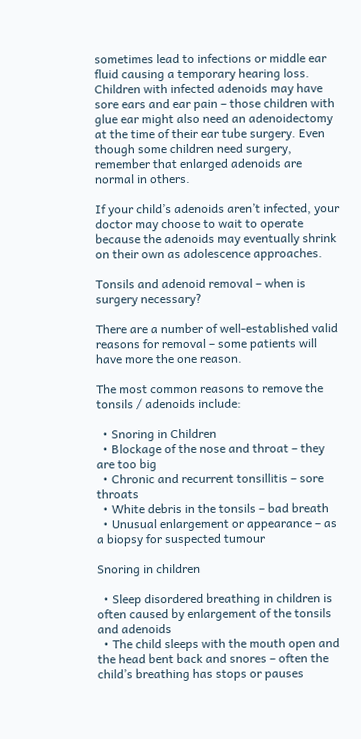sometimes lead to infections or middle ear fluid causing a temporary hearing loss. Children with infected adenoids may have sore ears and ear pain – those children with glue ear might also need an adenoidectomy at the time of their ear tube surgery. Even though some children need surgery, remember that enlarged adenoids are normal in others.

If your child’s adenoids aren’t infected, your doctor may choose to wait to operate because the adenoids may eventually shrink on their own as adolescence approaches.

Tonsils and adenoid removal – when is surgery necessary?

There are a number of well-established valid reasons for removal – some patients will have more the one reason.

The most common reasons to remove the tonsils / adenoids include:

  • Snoring in Children
  • Blockage of the nose and throat – they are too big
  • Chronic and recurrent tonsillitis – sore throats
  • White debris in the tonsils – bad breath
  • Unusual enlargement or appearance – as a biopsy for suspected tumour

Snoring in children

  • Sleep disordered breathing in children is often caused by enlargement of the tonsils and adenoids
  • The child sleeps with the mouth open and the head bent back and snores – often the child’s breathing has stops or pauses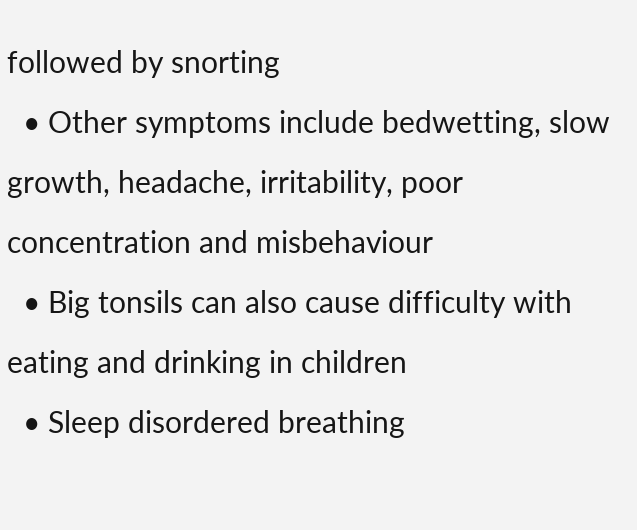followed by snorting
  • Other symptoms include bedwetting, slow growth, headache, irritability, poor concentration and misbehaviour
  • Big tonsils can also cause difficulty with eating and drinking in children
  • Sleep disordered breathing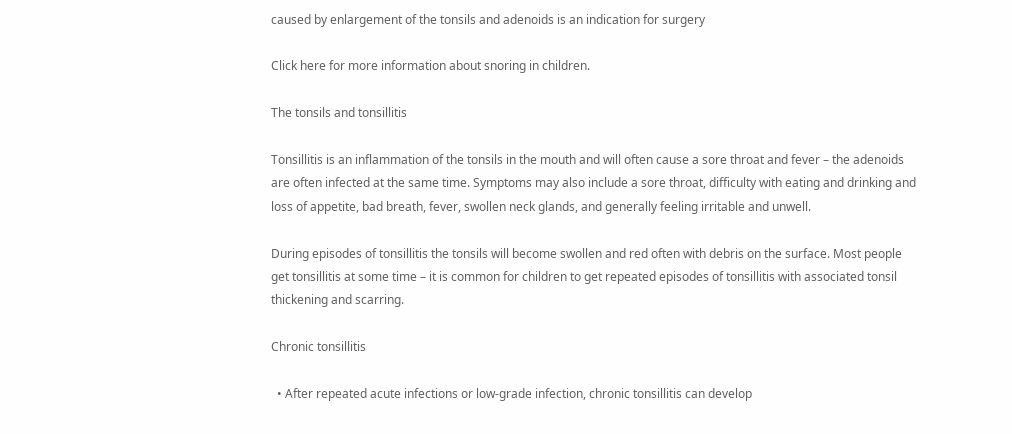caused by enlargement of the tonsils and adenoids is an indication for surgery

Click here for more information about snoring in children.

The tonsils and tonsillitis

Tonsillitis is an inflammation of the tonsils in the mouth and will often cause a sore throat and fever – the adenoids are often infected at the same time. Symptoms may also include a sore throat, difficulty with eating and drinking and loss of appetite, bad breath, fever, swollen neck glands, and generally feeling irritable and unwell.

During episodes of tonsillitis the tonsils will become swollen and red often with debris on the surface. Most people get tonsillitis at some time – it is common for children to get repeated episodes of tonsillitis with associated tonsil thickening and scarring.

Chronic tonsillitis

  • After repeated acute infections or low-grade infection, chronic tonsillitis can develop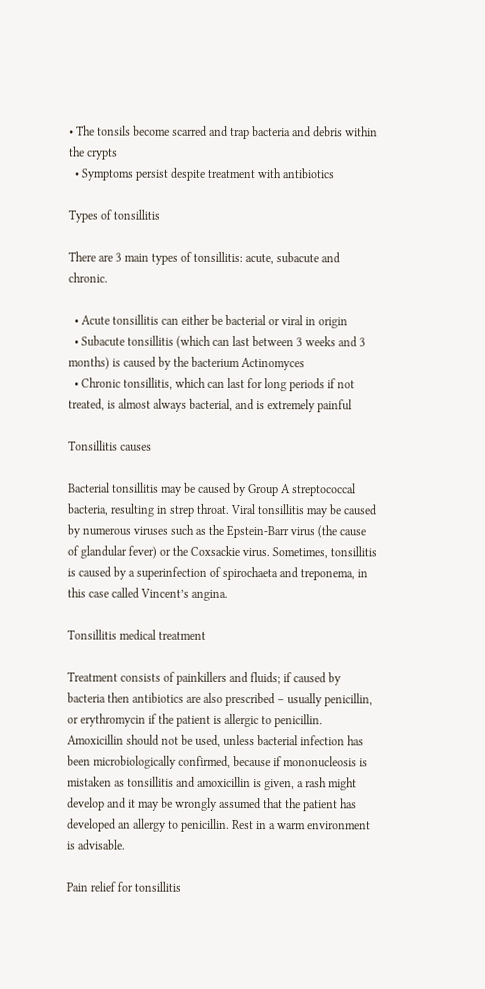• The tonsils become scarred and trap bacteria and debris within the crypts
  • Symptoms persist despite treatment with antibiotics

Types of tonsillitis

There are 3 main types of tonsillitis: acute, subacute and chronic.

  • Acute tonsillitis can either be bacterial or viral in origin
  • Subacute tonsillitis (which can last between 3 weeks and 3 months) is caused by the bacterium Actinomyces
  • Chronic tonsillitis, which can last for long periods if not treated, is almost always bacterial, and is extremely painful

Tonsillitis causes

Bacterial tonsillitis may be caused by Group A streptococcal bacteria, resulting in strep throat. Viral tonsillitis may be caused by numerous viruses such as the Epstein-Barr virus (the cause of glandular fever) or the Coxsackie virus. Sometimes, tonsillitis is caused by a superinfection of spirochaeta and treponema, in this case called Vincent’s angina.

Tonsillitis medical treatment

Treatment consists of painkillers and fluids; if caused by bacteria then antibiotics are also prescribed – usually penicillin, or erythromycin if the patient is allergic to penicillin. Amoxicillin should not be used, unless bacterial infection has been microbiologically confirmed, because if mononucleosis is mistaken as tonsillitis and amoxicillin is given, a rash might develop and it may be wrongly assumed that the patient has developed an allergy to penicillin. Rest in a warm environment is advisable.

Pain relief for tonsillitis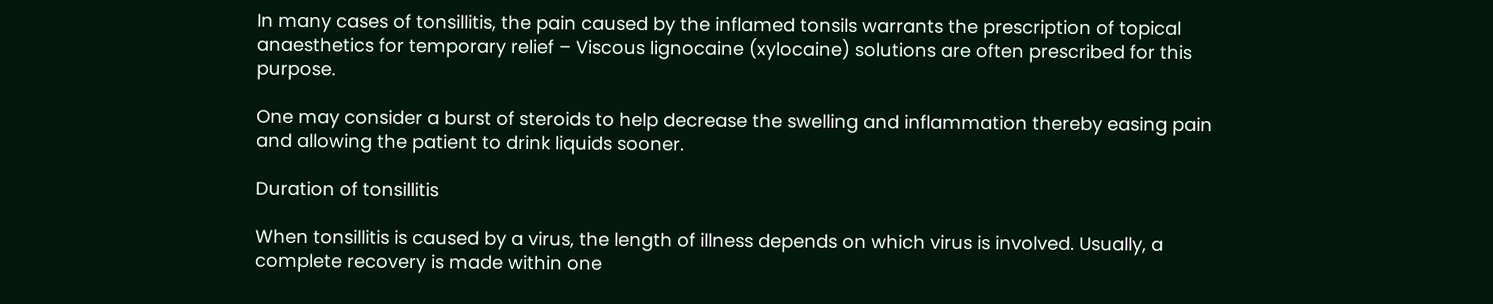In many cases of tonsillitis, the pain caused by the inflamed tonsils warrants the prescription of topical anaesthetics for temporary relief – Viscous lignocaine (xylocaine) solutions are often prescribed for this purpose.

One may consider a burst of steroids to help decrease the swelling and inflammation thereby easing pain and allowing the patient to drink liquids sooner.

Duration of tonsillitis

When tonsillitis is caused by a virus, the length of illness depends on which virus is involved. Usually, a complete recovery is made within one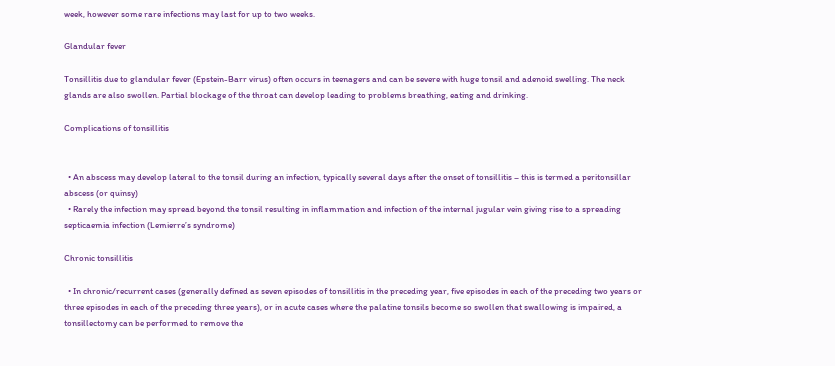week, however some rare infections may last for up to two weeks.

Glandular fever

Tonsillitis due to glandular fever (Epstein-Barr virus) often occurs in teenagers and can be severe with huge tonsil and adenoid swelling. The neck glands are also swollen. Partial blockage of the throat can develop leading to problems breathing, eating and drinking.

Complications of tonsillitis


  • An abscess may develop lateral to the tonsil during an infection, typically several days after the onset of tonsillitis – this is termed a peritonsillar abscess (or quinsy)
  • Rarely the infection may spread beyond the tonsil resulting in inflammation and infection of the internal jugular vein giving rise to a spreading septicaemia infection (Lemierre’s syndrome)

Chronic tonsillitis

  • In chronic/recurrent cases (generally defined as seven episodes of tonsillitis in the preceding year, five episodes in each of the preceding two years or three episodes in each of the preceding three years), or in acute cases where the palatine tonsils become so swollen that swallowing is impaired, a tonsillectomy can be performed to remove the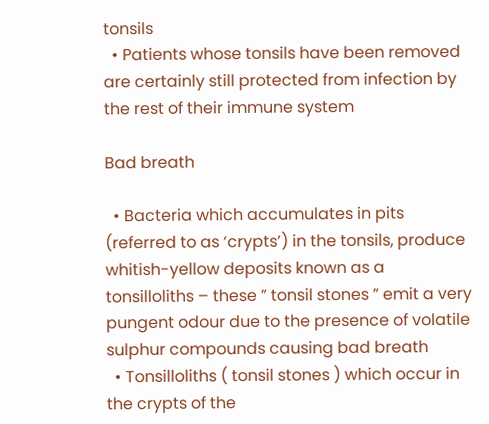tonsils
  • Patients whose tonsils have been removed are certainly still protected from infection by the rest of their immune system

Bad breath

  • Bacteria which accumulates in pits (referred to as ‘crypts’) in the tonsils, produce whitish-yellow deposits known as a tonsilloliths – these ” tonsil stones ” emit a very pungent odour due to the presence of volatile sulphur compounds causing bad breath
  • Tonsilloliths ( tonsil stones ) which occur in the crypts of the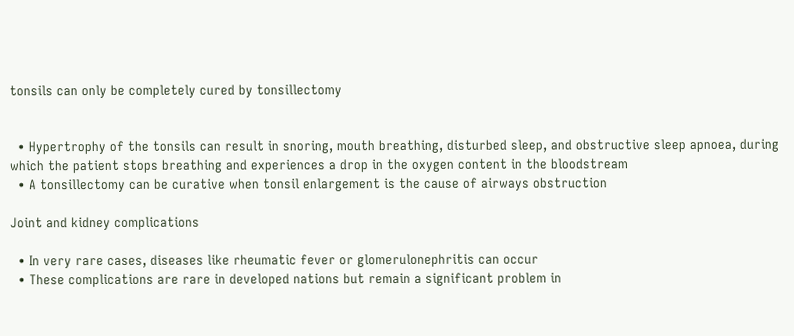tonsils can only be completely cured by tonsillectomy


  • Hypertrophy of the tonsils can result in snoring, mouth breathing, disturbed sleep, and obstructive sleep apnoea, during which the patient stops breathing and experiences a drop in the oxygen content in the bloodstream
  • A tonsillectomy can be curative when tonsil enlargement is the cause of airways obstruction

Joint and kidney complications

  • In very rare cases, diseases like rheumatic fever or glomerulonephritis can occur
  • These complications are rare in developed nations but remain a significant problem in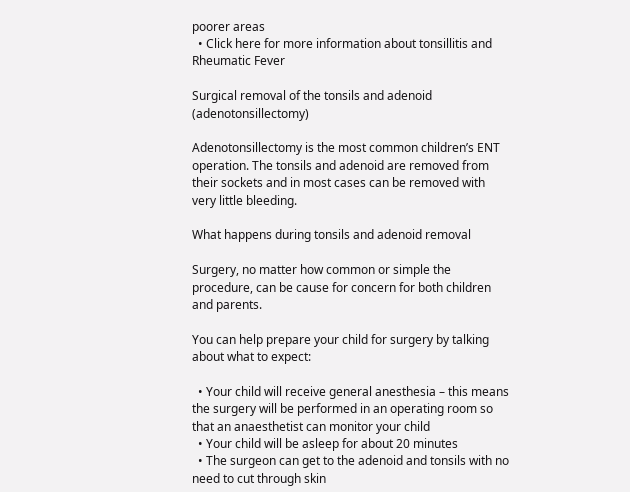poorer areas
  • Click here for more information about tonsillitis and Rheumatic Fever

Surgical removal of the tonsils and adenoid (adenotonsillectomy)

Adenotonsillectomy is the most common children’s ENT operation. The tonsils and adenoid are removed from their sockets and in most cases can be removed with very little bleeding.

What happens during tonsils and adenoid removal

Surgery, no matter how common or simple the procedure, can be cause for concern for both children and parents.

You can help prepare your child for surgery by talking about what to expect:

  • Your child will receive general anesthesia – this means the surgery will be performed in an operating room so that an anaesthetist can monitor your child
  • Your child will be asleep for about 20 minutes
  • The surgeon can get to the adenoid and tonsils with no need to cut through skin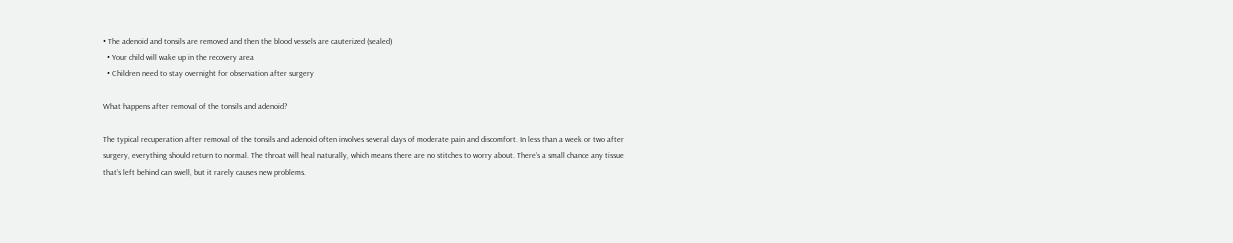• The adenoid and tonsils are removed and then the blood vessels are cauterized (sealed)
  • Your child will wake up in the recovery area
  • Children need to stay overnight for observation after surgery

What happens after removal of the tonsils and adenoid?

The typical recuperation after removal of the tonsils and adenoid often involves several days of moderate pain and discomfort. In less than a week or two after surgery, everything should return to normal. The throat will heal naturally, which means there are no stitches to worry about. There’s a small chance any tissue that’s left behind can swell, but it rarely causes new problems.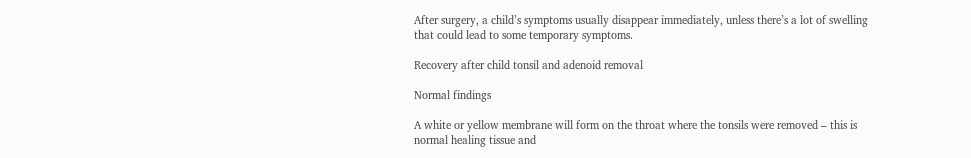After surgery, a child’s symptoms usually disappear immediately, unless there’s a lot of swelling that could lead to some temporary symptoms.

Recovery after child tonsil and adenoid removal

Normal findings

A white or yellow membrane will form on the throat where the tonsils were removed – this is normal healing tissue and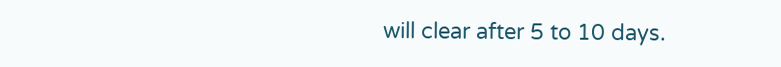will clear after 5 to 10 days.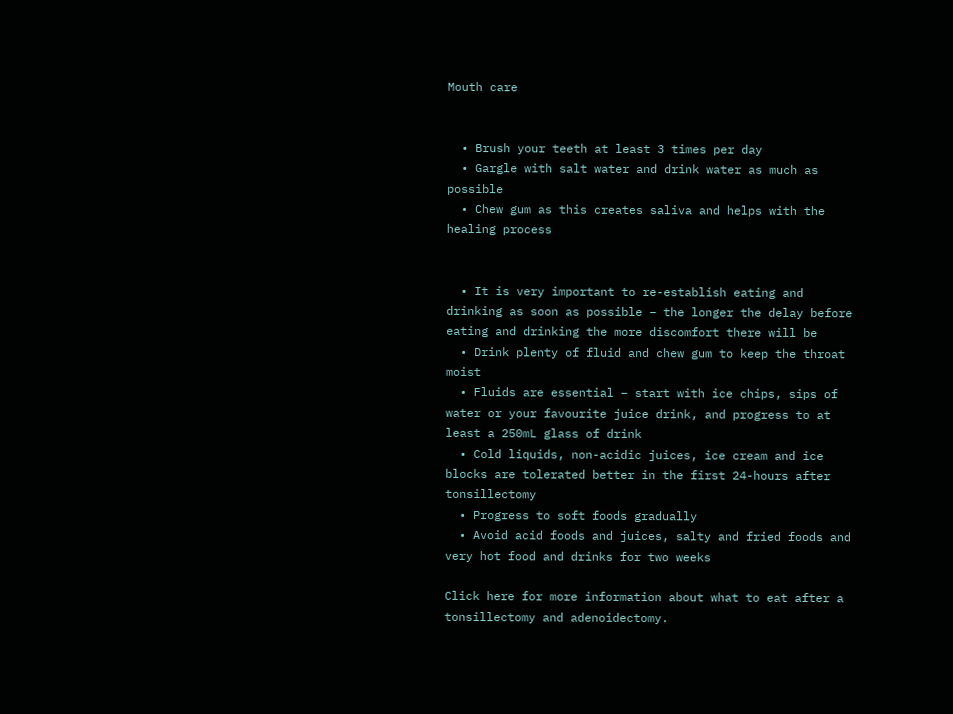Mouth care


  • Brush your teeth at least 3 times per day
  • Gargle with salt water and drink water as much as possible
  • Chew gum as this creates saliva and helps with the healing process


  • It is very important to re-establish eating and drinking as soon as possible – the longer the delay before eating and drinking the more discomfort there will be
  • Drink plenty of fluid and chew gum to keep the throat moist
  • Fluids are essential – start with ice chips, sips of water or your favourite juice drink, and progress to at least a 250mL glass of drink
  • Cold liquids, non-acidic juices, ice cream and ice blocks are tolerated better in the first 24-hours after tonsillectomy
  • Progress to soft foods gradually
  • Avoid acid foods and juices, salty and fried foods and very hot food and drinks for two weeks

Click here for more information about what to eat after a tonsillectomy and adenoidectomy.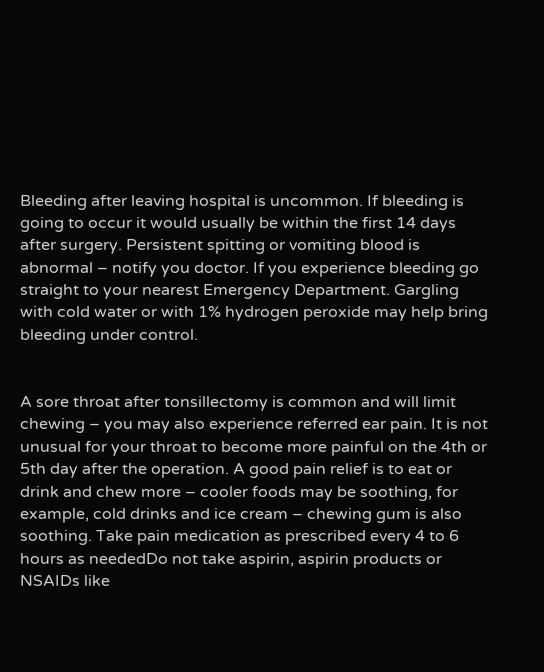Bleeding after leaving hospital is uncommon. If bleeding is going to occur it would usually be within the first 14 days after surgery. Persistent spitting or vomiting blood is abnormal – notify you doctor. If you experience bleeding go straight to your nearest Emergency Department. Gargling with cold water or with 1% hydrogen peroxide may help bring bleeding under control.


A sore throat after tonsillectomy is common and will limit chewing – you may also experience referred ear pain. It is not unusual for your throat to become more painful on the 4th or 5th day after the operation. A good pain relief is to eat or drink and chew more – cooler foods may be soothing, for example, cold drinks and ice cream – chewing gum is also soothing. Take pain medication as prescribed every 4 to 6 hours as neededDo not take aspirin, aspirin products or NSAIDs like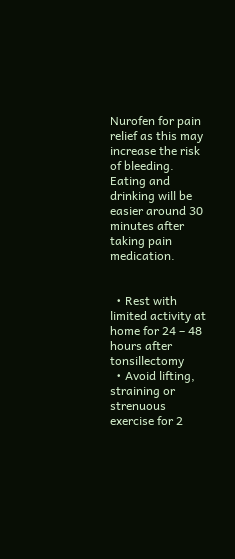Nurofen for pain relief as this may increase the risk of bleeding. Eating and drinking will be easier around 30 minutes after taking pain medication.


  • Rest with limited activity at home for 24 – 48 hours after tonsillectomy
  • Avoid lifting, straining or strenuous exercise for 2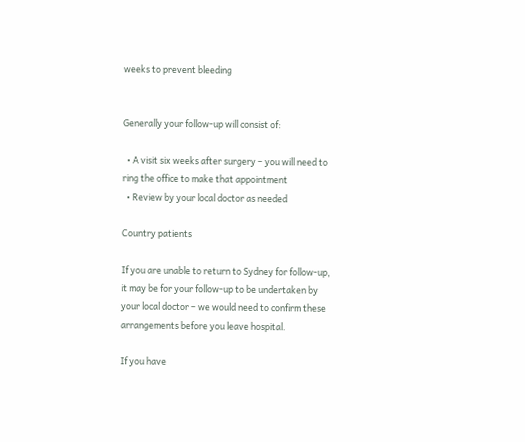weeks to prevent bleeding


Generally your follow-up will consist of:

  • A visit six weeks after surgery – you will need to ring the office to make that appointment
  • Review by your local doctor as needed

Country patients

If you are unable to return to Sydney for follow-up, it may be for your follow-up to be undertaken by your local doctor – we would need to confirm these arrangements before you leave hospital.

If you have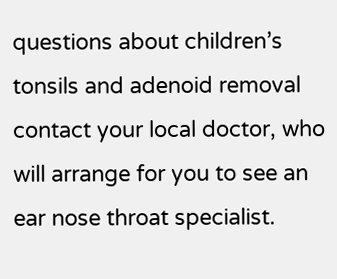questions about children’s tonsils and adenoid removal contact your local doctor, who will arrange for you to see an ear nose throat specialist.